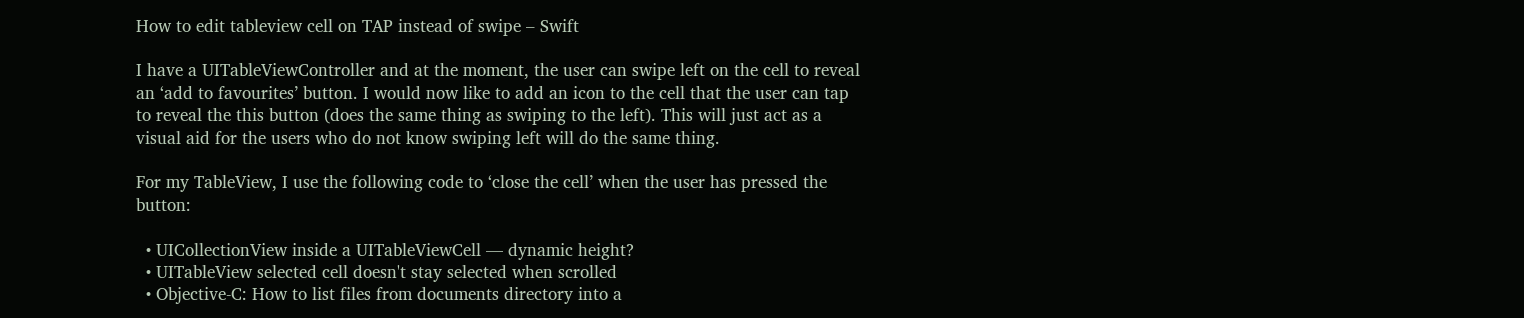How to edit tableview cell on TAP instead of swipe – Swift

I have a UITableViewController and at the moment, the user can swipe left on the cell to reveal an ‘add to favourites’ button. I would now like to add an icon to the cell that the user can tap to reveal the this button (does the same thing as swiping to the left). This will just act as a visual aid for the users who do not know swiping left will do the same thing.

For my TableView, I use the following code to ‘close the cell’ when the user has pressed the button:

  • UICollectionView inside a UITableViewCell — dynamic height?
  • UITableView selected cell doesn't stay selected when scrolled
  • Objective-C: How to list files from documents directory into a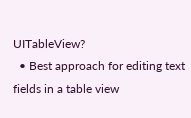UITableView?
  • Best approach for editing text fields in a table view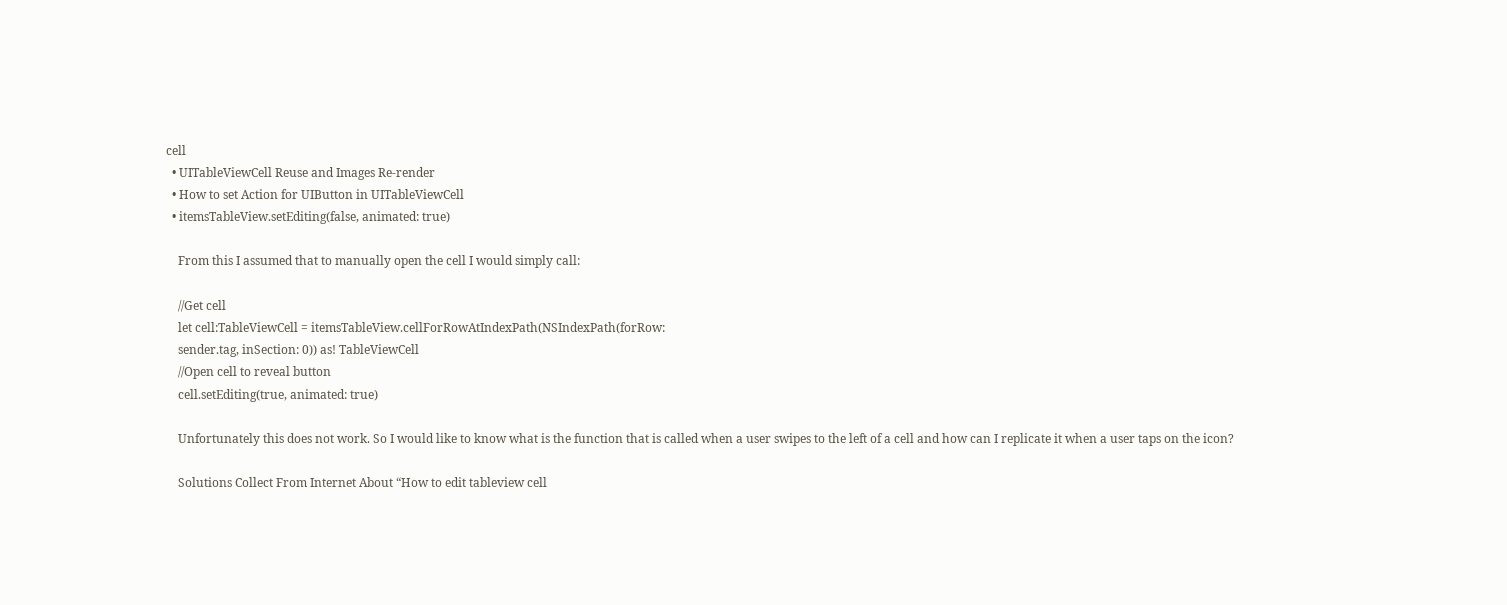cell
  • UITableViewCell Reuse and Images Re-render
  • How to set Action for UIButton in UITableViewCell
  • itemsTableView.setEditing(false, animated: true)

    From this I assumed that to manually open the cell I would simply call:

    //Get cell
    let cell:TableViewCell = itemsTableView.cellForRowAtIndexPath(NSIndexPath(forRow:
    sender.tag, inSection: 0)) as! TableViewCell
    //Open cell to reveal button
    cell.setEditing(true, animated: true)

    Unfortunately this does not work. So I would like to know what is the function that is called when a user swipes to the left of a cell and how can I replicate it when a user taps on the icon?

    Solutions Collect From Internet About “How to edit tableview cell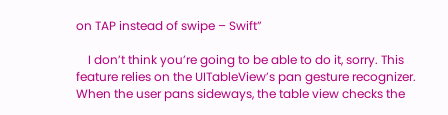on TAP instead of swipe – Swift”

    I don’t think you’re going to be able to do it, sorry. This feature relies on the UITableView’s pan gesture recognizer. When the user pans sideways, the table view checks the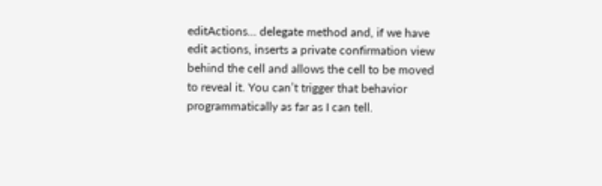editActions... delegate method and, if we have edit actions, inserts a private confirmation view behind the cell and allows the cell to be moved to reveal it. You can’t trigger that behavior programmatically as far as I can tell.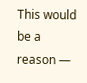This would be a reason —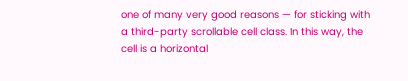one of many very good reasons — for sticking with a third-party scrollable cell class. In this way, the cell is a horizontal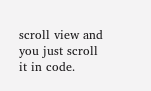scroll view and you just scroll it in code.